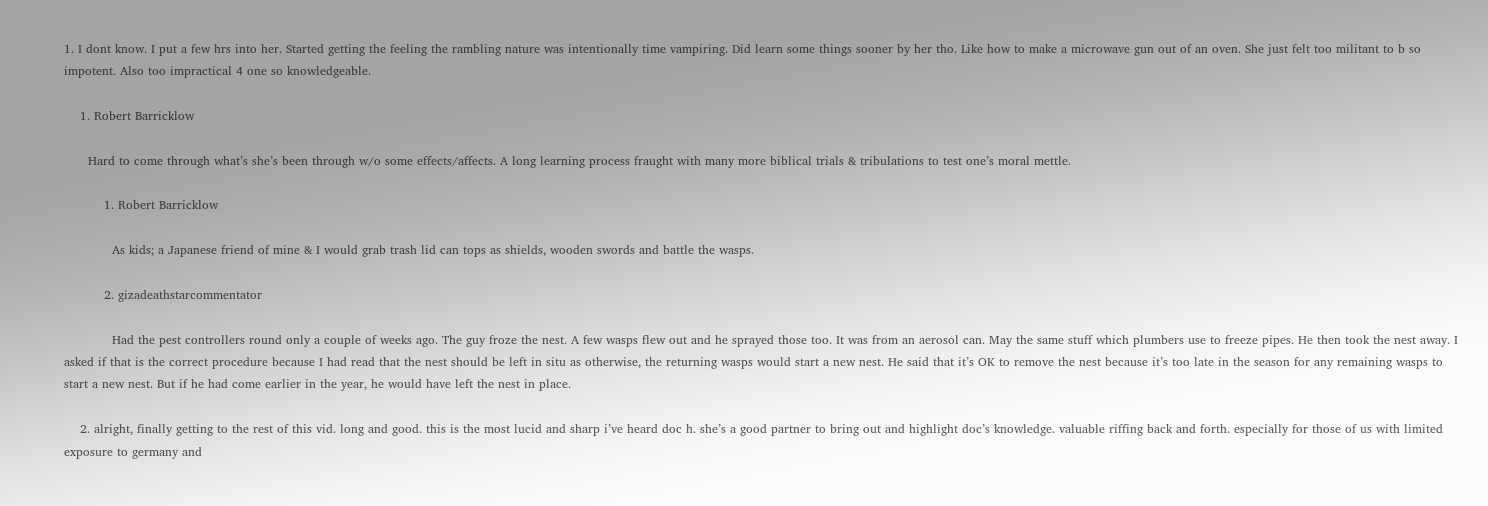1. I dont know. I put a few hrs into her. Started getting the feeling the rambling nature was intentionally time vampiring. Did learn some things sooner by her tho. Like how to make a microwave gun out of an oven. She just felt too militant to b so impotent. Also too impractical 4 one so knowledgeable.

    1. Robert Barricklow

      Hard to come through what’s she’s been through w/o some effects/affects. A long learning process fraught with many more biblical trials & tribulations to test one’s moral mettle.

          1. Robert Barricklow

            As kids; a Japanese friend of mine & I would grab trash lid can tops as shields, wooden swords and battle the wasps.

          2. gizadeathstarcommentator

            Had the pest controllers round only a couple of weeks ago. The guy froze the nest. A few wasps flew out and he sprayed those too. It was from an aerosol can. May the same stuff which plumbers use to freeze pipes. He then took the nest away. I asked if that is the correct procedure because I had read that the nest should be left in situ as otherwise, the returning wasps would start a new nest. He said that it’s OK to remove the nest because it’s too late in the season for any remaining wasps to start a new nest. But if he had come earlier in the year, he would have left the nest in place.

    2. alright, finally getting to the rest of this vid. long and good. this is the most lucid and sharp i’ve heard doc h. she’s a good partner to bring out and highlight doc’s knowledge. valuable riffing back and forth. especially for those of us with limited exposure to germany and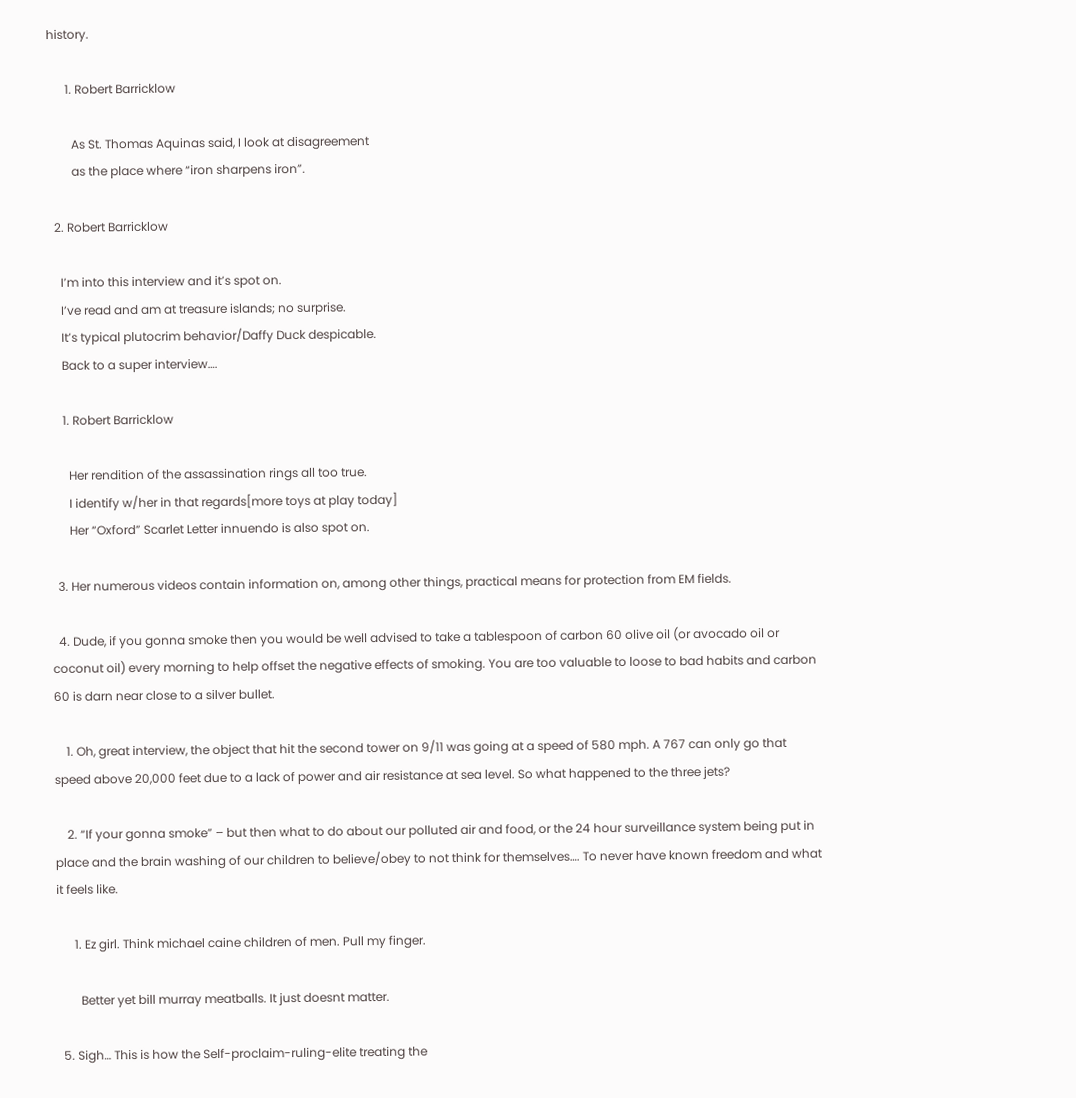history.

      1. Robert Barricklow

        As St. Thomas Aquinas said, I look at disagreement
        as the place where “iron sharpens iron”.

  2. Robert Barricklow

    I’m into this interview and it’s spot on.
    I’ve read and am at treasure islands; no surprise.
    It’s typical plutocrim behavior/Daffy Duck despicable.
    Back to a super interview….

    1. Robert Barricklow

      Her rendition of the assassination rings all too true.
      I identify w/her in that regards[more toys at play today]
      Her “Oxford” Scarlet Letter innuendo is also spot on.

  3. Her numerous videos contain information on, among other things, practical means for protection from EM fields.

  4. Dude, if you gonna smoke then you would be well advised to take a tablespoon of carbon 60 olive oil (or avocado oil or coconut oil) every morning to help offset the negative effects of smoking. You are too valuable to loose to bad habits and carbon 60 is darn near close to a silver bullet.

    1. Oh, great interview, the object that hit the second tower on 9/11 was going at a speed of 580 mph. A 767 can only go that speed above 20,000 feet due to a lack of power and air resistance at sea level. So what happened to the three jets?

    2. “If your gonna smoke” – but then what to do about our polluted air and food, or the 24 hour surveillance system being put in place and the brain washing of our children to believe/obey to not think for themselves…. To never have known freedom and what it feels like.

      1. Ez girl. Think michael caine children of men. Pull my finger.

        Better yet bill murray meatballs. It just doesnt matter.

  5. Sigh… This is how the Self-proclaim-ruling-elite treating the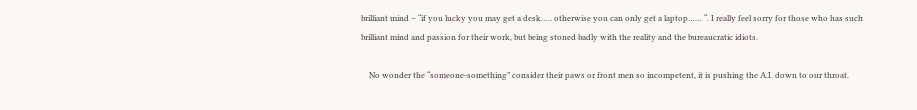brilliant mind – “if you lucky you may get a desk….. otherwise you can only get a laptop…… “. I really feel sorry for those who has such brilliant mind and passion for their work, but being stoned badly with the reality and the bureaucratic idiots.

    No wonder the “someone-something” consider their paws or front men so incompetent, it is pushing the A.I. down to our throat.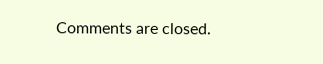Comments are closed.